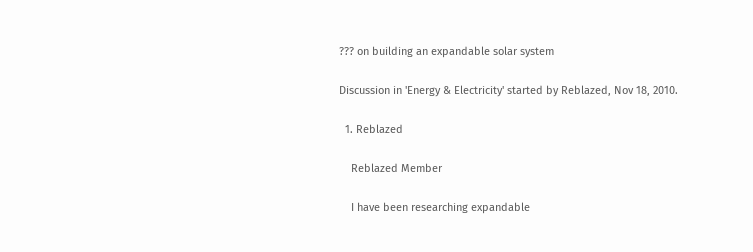??? on building an expandable solar system

Discussion in 'Energy & Electricity' started by Reblazed, Nov 18, 2010.

  1. Reblazed

    Reblazed Member

    I have been researching expandable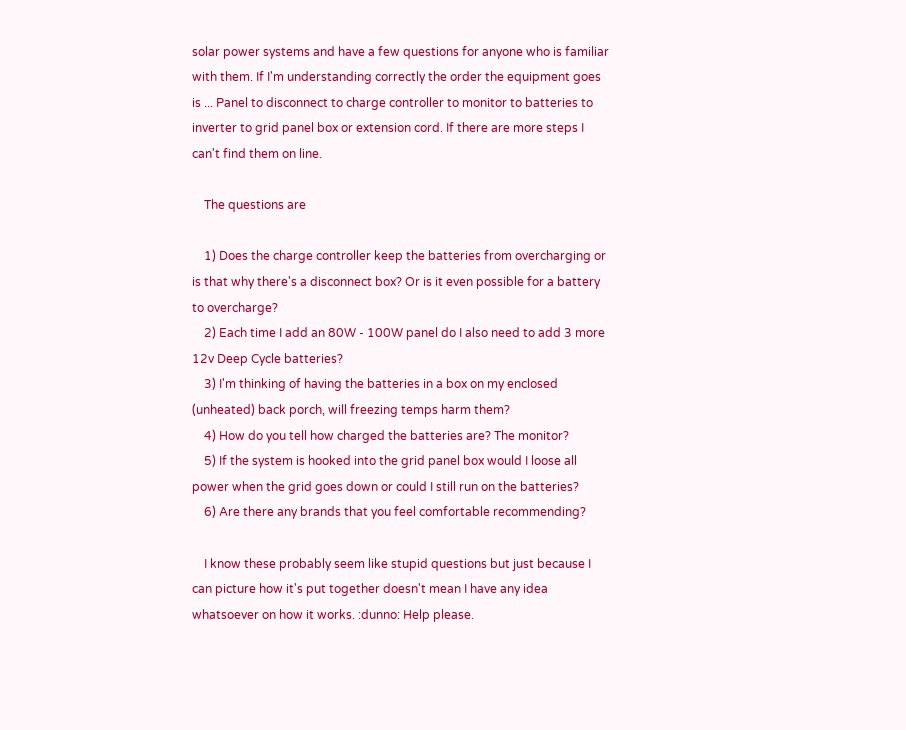solar power systems and have a few questions for anyone who is familiar with them. If I'm understanding correctly the order the equipment goes is ... Panel to disconnect to charge controller to monitor to batteries to inverter to grid panel box or extension cord. If there are more steps I can't find them on line.

    The questions are

    1) Does the charge controller keep the batteries from overcharging or is that why there's a disconnect box? Or is it even possible for a battery to overcharge?
    2) Each time I add an 80W - 100W panel do I also need to add 3 more 12v Deep Cycle batteries?
    3) I'm thinking of having the batteries in a box on my enclosed (unheated) back porch, will freezing temps harm them?
    4) How do you tell how charged the batteries are? The monitor?
    5) If the system is hooked into the grid panel box would I loose all power when the grid goes down or could I still run on the batteries?
    6) Are there any brands that you feel comfortable recommending?

    I know these probably seem like stupid questions but just because I can picture how it's put together doesn't mean I have any idea whatsoever on how it works. :dunno: Help please.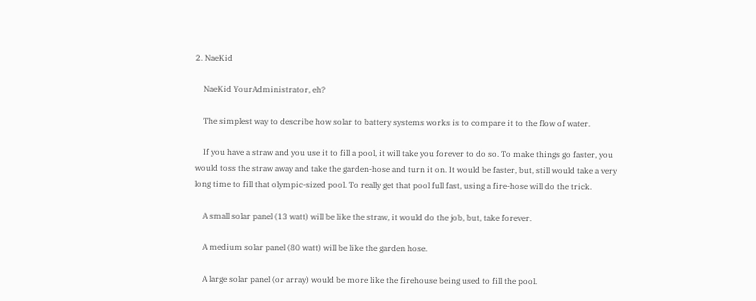2. NaeKid

    NaeKid YourAdministrator, eh?

    The simplest way to describe how solar to battery systems works is to compare it to the flow of water.

    If you have a straw and you use it to fill a pool, it will take you forever to do so. To make things go faster, you would toss the straw away and take the garden-hose and turn it on. It would be faster, but, still would take a very long time to fill that olympic-sized pool. To really get that pool full fast, using a fire-hose will do the trick.

    A small solar panel (13 watt) will be like the straw, it would do the job, but, take forever.

    A medium solar panel (80 watt) will be like the garden hose.

    A large solar panel (or array) would be more like the firehouse being used to fill the pool.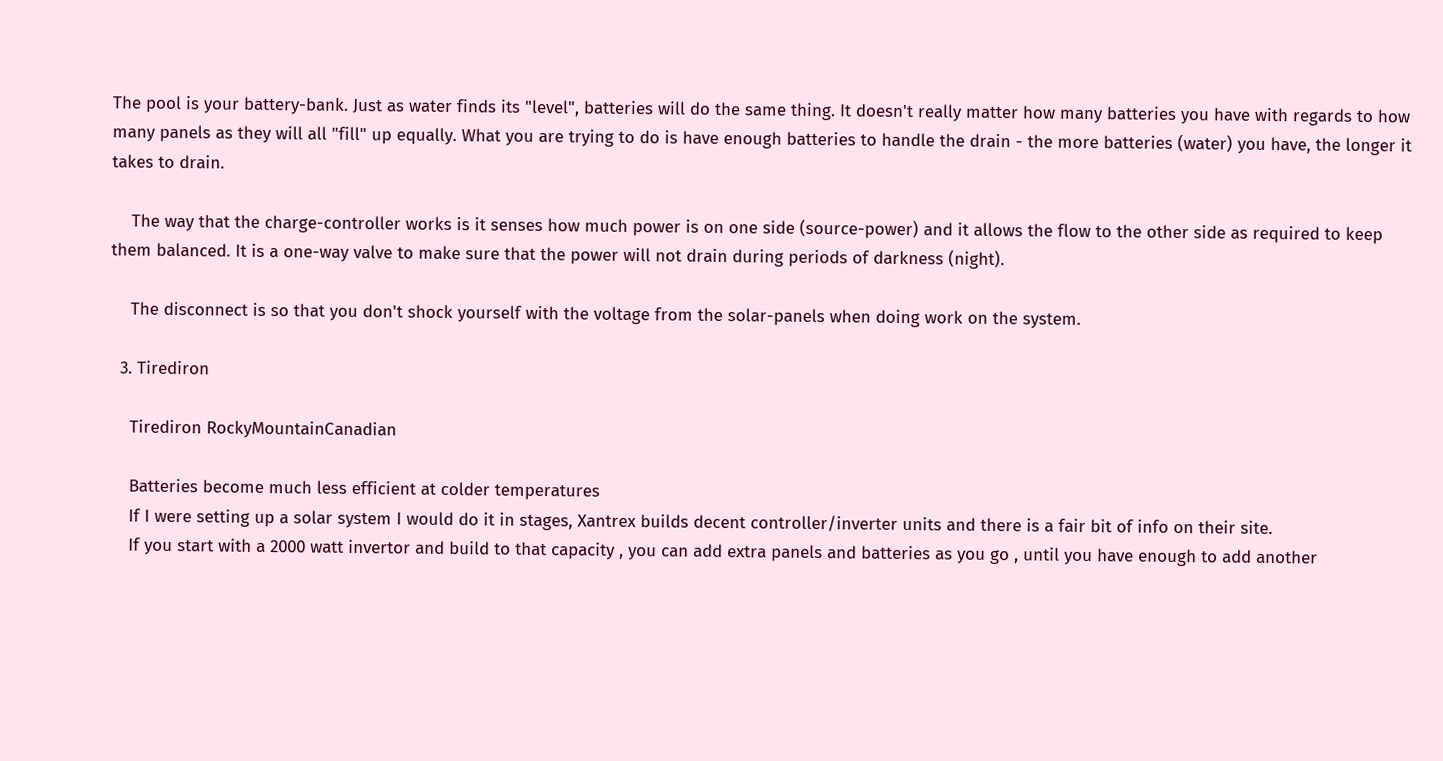The pool is your battery-bank. Just as water finds its "level", batteries will do the same thing. It doesn't really matter how many batteries you have with regards to how many panels as they will all "fill" up equally. What you are trying to do is have enough batteries to handle the drain - the more batteries (water) you have, the longer it takes to drain.

    The way that the charge-controller works is it senses how much power is on one side (source-power) and it allows the flow to the other side as required to keep them balanced. It is a one-way valve to make sure that the power will not drain during periods of darkness (night).

    The disconnect is so that you don't shock yourself with the voltage from the solar-panels when doing work on the system.

  3. Tirediron

    Tirediron RockyMountainCanadian

    Batteries become much less efficient at colder temperatures
    If I were setting up a solar system I would do it in stages, Xantrex builds decent controller/inverter units and there is a fair bit of info on their site.
    If you start with a 2000 watt invertor and build to that capacity , you can add extra panels and batteries as you go , until you have enough to add another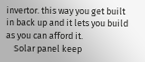invertor. this way you get built in back up and it lets you build as you can afford it.
    Solar panel keep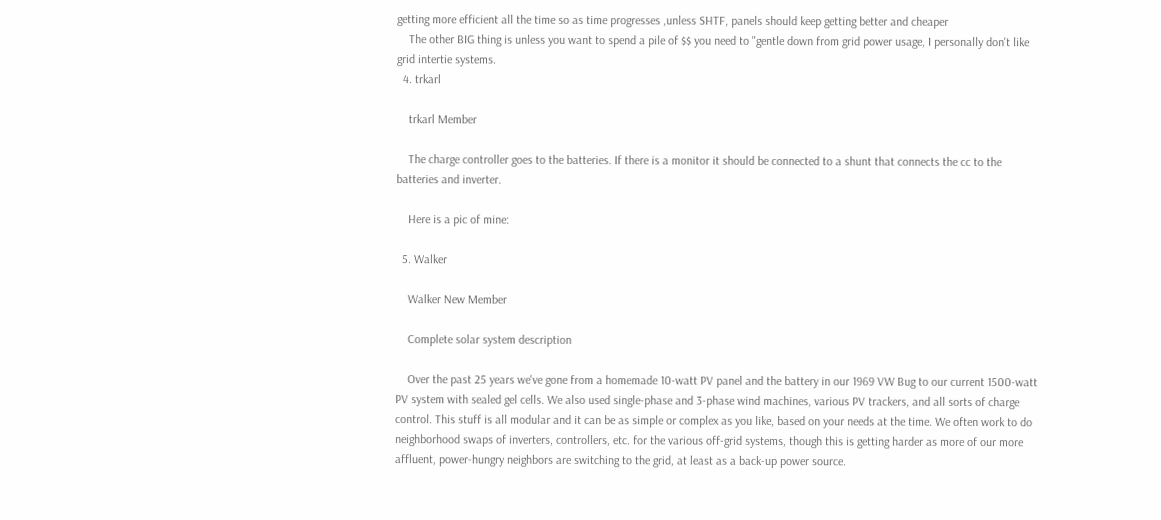getting more efficient all the time so as time progresses ,unless SHTF, panels should keep getting better and cheaper
    The other BIG thing is unless you want to spend a pile of $$ you need to "gentle down from grid power usage, I personally don't like grid intertie systems.
  4. trkarl

    trkarl Member

    The charge controller goes to the batteries. If there is a monitor it should be connected to a shunt that connects the cc to the batteries and inverter.

    Here is a pic of mine:

  5. Walker

    Walker New Member

    Complete solar system description

    Over the past 25 years we've gone from a homemade 10-watt PV panel and the battery in our 1969 VW Bug to our current 1500-watt PV system with sealed gel cells. We also used single-phase and 3-phase wind machines, various PV trackers, and all sorts of charge control. This stuff is all modular and it can be as simple or complex as you like, based on your needs at the time. We often work to do neighborhood swaps of inverters, controllers, etc. for the various off-grid systems, though this is getting harder as more of our more affluent, power-hungry neighbors are switching to the grid, at least as a back-up power source.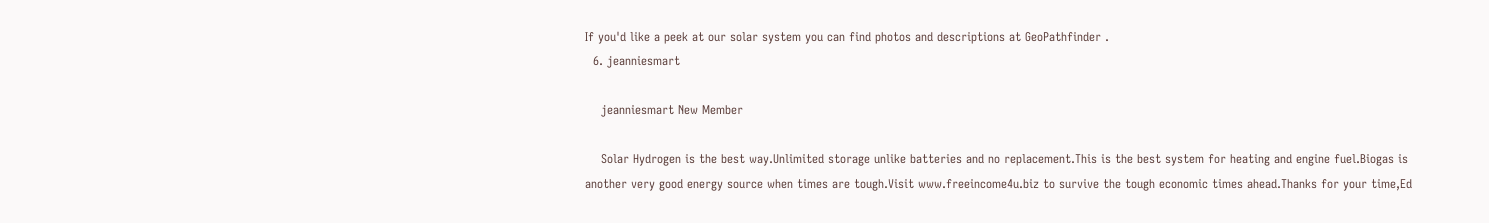If you'd like a peek at our solar system you can find photos and descriptions at GeoPathfinder .
  6. jeanniesmart

    jeanniesmart New Member

    Solar Hydrogen is the best way.Unlimited storage unlike batteries and no replacement.This is the best system for heating and engine fuel.Biogas is another very good energy source when times are tough.Visit www.freeincome4u.biz to survive the tough economic times ahead.Thanks for your time,Ed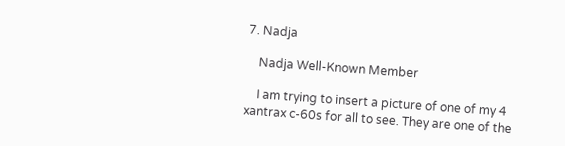7. Nadja

    Nadja Well-Known Member

    I am trying to insert a picture of one of my 4 xantrax c-60s for all to see. They are one of the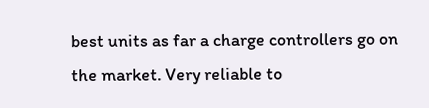best units as far a charge controllers go on the market. Very reliable to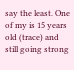say the least. One of my is 15 years old (trace) and still going strong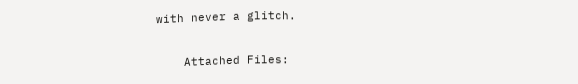with never a glitch.

    Attached Files: